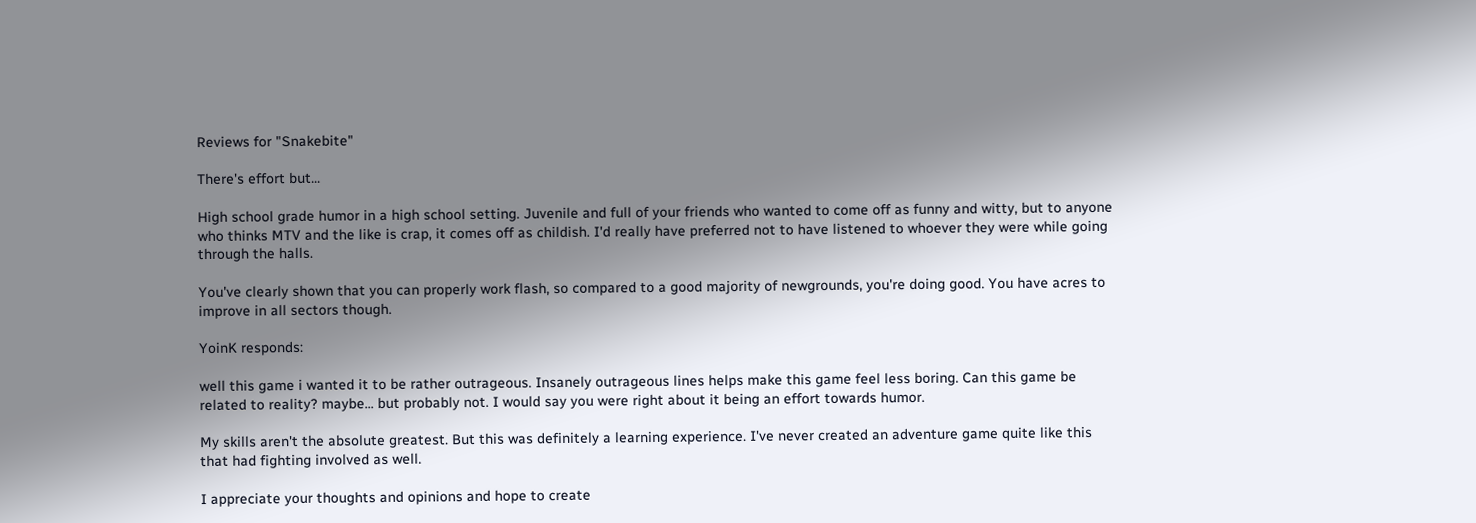Reviews for "Snakebite"

There's effort but...

High school grade humor in a high school setting. Juvenile and full of your friends who wanted to come off as funny and witty, but to anyone who thinks MTV and the like is crap, it comes off as childish. I'd really have preferred not to have listened to whoever they were while going through the halls.

You've clearly shown that you can properly work flash, so compared to a good majority of newgrounds, you're doing good. You have acres to improve in all sectors though.

YoinK responds:

well this game i wanted it to be rather outrageous. Insanely outrageous lines helps make this game feel less boring. Can this game be related to reality? maybe... but probably not. I would say you were right about it being an effort towards humor.

My skills aren't the absolute greatest. But this was definitely a learning experience. I've never created an adventure game quite like this that had fighting involved as well.

I appreciate your thoughts and opinions and hope to create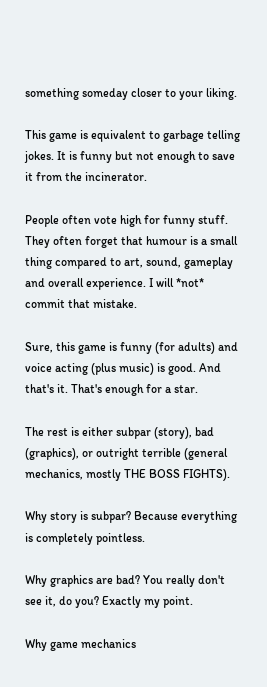something someday closer to your liking.

This game is equivalent to garbage telling jokes. It is funny but not enough to save it from the incinerator.

People often vote high for funny stuff. They often forget that humour is a small thing compared to art, sound, gameplay and overall experience. I will *not* commit that mistake.

Sure, this game is funny (for adults) and voice acting (plus music) is good. And that's it. That's enough for a star.

The rest is either subpar (story), bad (graphics), or outright terrible (general mechanics, mostly THE BOSS FIGHTS).

Why story is subpar? Because everything is completely pointless.

Why graphics are bad? You really don't see it, do you? Exactly my point.

Why game mechanics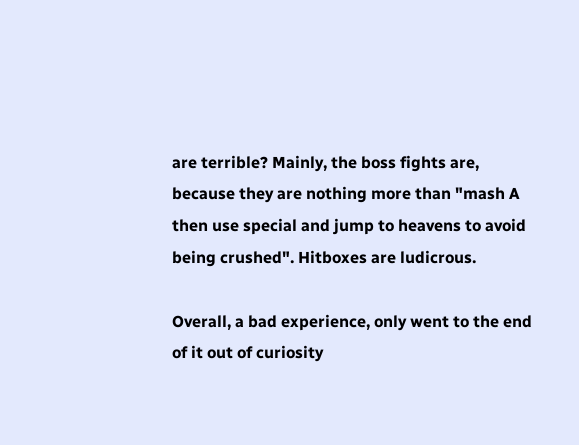are terrible? Mainly, the boss fights are, because they are nothing more than "mash A then use special and jump to heavens to avoid being crushed". Hitboxes are ludicrous.

Overall, a bad experience, only went to the end of it out of curiosity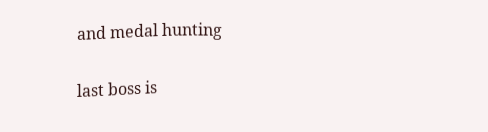and medal hunting

last boss is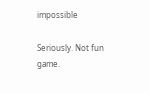impossible

Seriously. Not fun game.